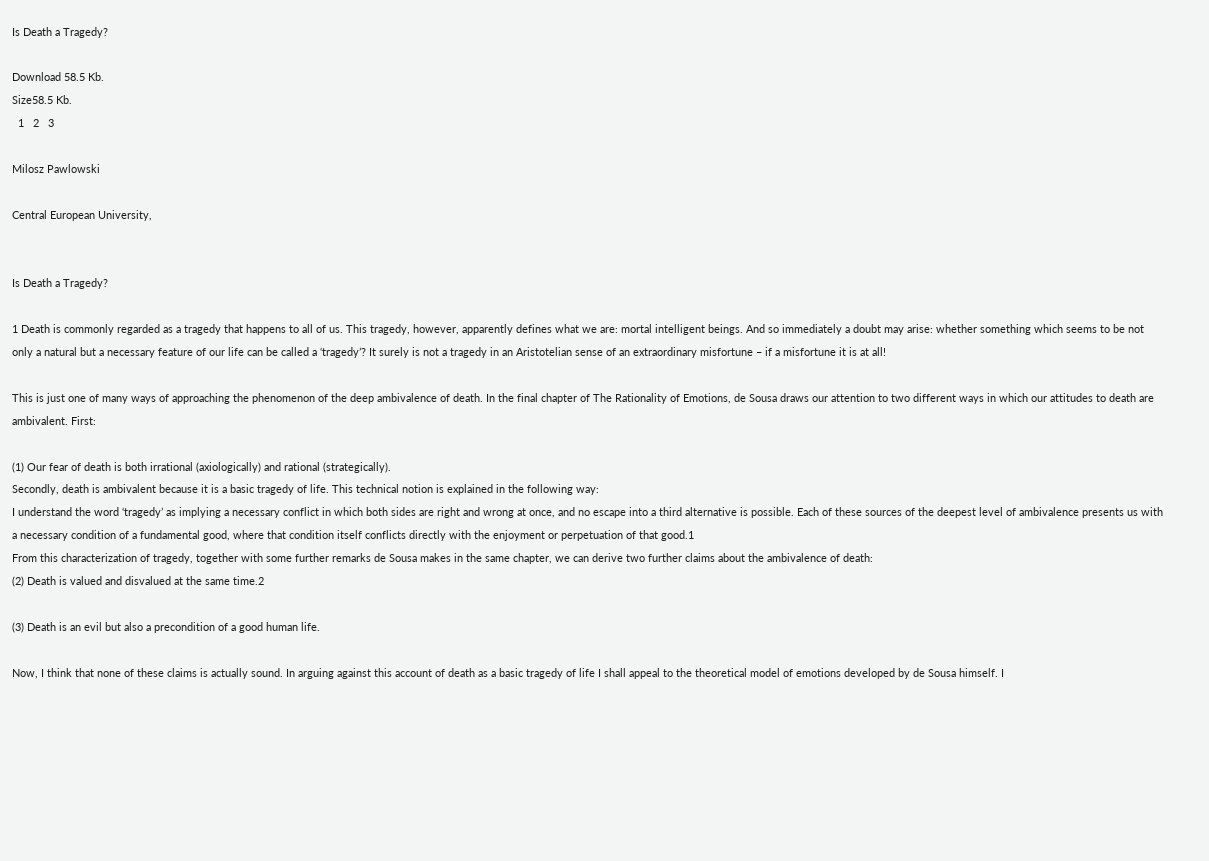Is Death a Tragedy?

Download 58.5 Kb.
Size58.5 Kb.
  1   2   3

Milosz Pawlowski

Central European University,


Is Death a Tragedy?

1 Death is commonly regarded as a tragedy that happens to all of us. This tragedy, however, apparently defines what we are: mortal intelligent beings. And so immediately a doubt may arise: whether something which seems to be not only a natural but a necessary feature of our life can be called a ‘tragedy’? It surely is not a tragedy in an Aristotelian sense of an extraordinary misfortune – if a misfortune it is at all!

This is just one of many ways of approaching the phenomenon of the deep ambivalence of death. In the final chapter of The Rationality of Emotions, de Sousa draws our attention to two different ways in which our attitudes to death are ambivalent. First:

(1) Our fear of death is both irrational (axiologically) and rational (strategically).
Secondly, death is ambivalent because it is a basic tragedy of life. This technical notion is explained in the following way:
I understand the word ‘tragedy’ as implying a necessary conflict in which both sides are right and wrong at once, and no escape into a third alternative is possible. Each of these sources of the deepest level of ambivalence presents us with a necessary condition of a fundamental good, where that condition itself conflicts directly with the enjoyment or perpetuation of that good.1
From this characterization of tragedy, together with some further remarks de Sousa makes in the same chapter, we can derive two further claims about the ambivalence of death:
(2) Death is valued and disvalued at the same time.2

(3) Death is an evil but also a precondition of a good human life.

Now, I think that none of these claims is actually sound. In arguing against this account of death as a basic tragedy of life I shall appeal to the theoretical model of emotions developed by de Sousa himself. I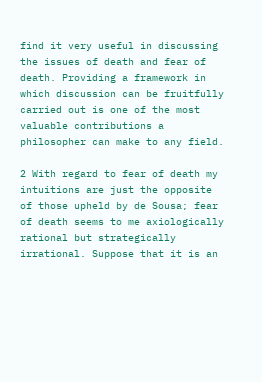find it very useful in discussing the issues of death and fear of death. Providing a framework in which discussion can be fruitfully carried out is one of the most valuable contributions a philosopher can make to any field.

2 With regard to fear of death my intuitions are just the opposite of those upheld by de Sousa; fear of death seems to me axiologically rational but strategically irrational. Suppose that it is an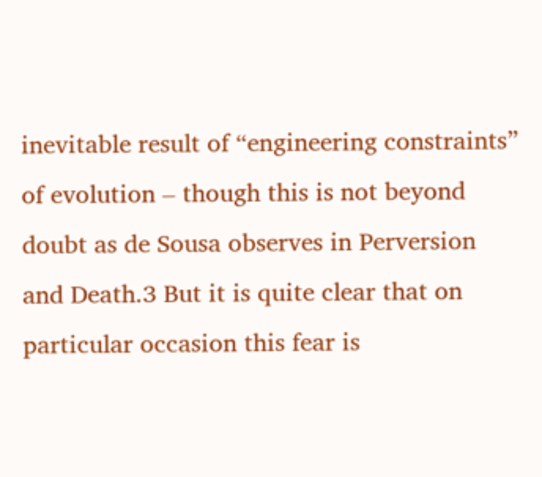inevitable result of “engineering constraints” of evolution – though this is not beyond doubt as de Sousa observes in Perversion and Death.3 But it is quite clear that on particular occasion this fear is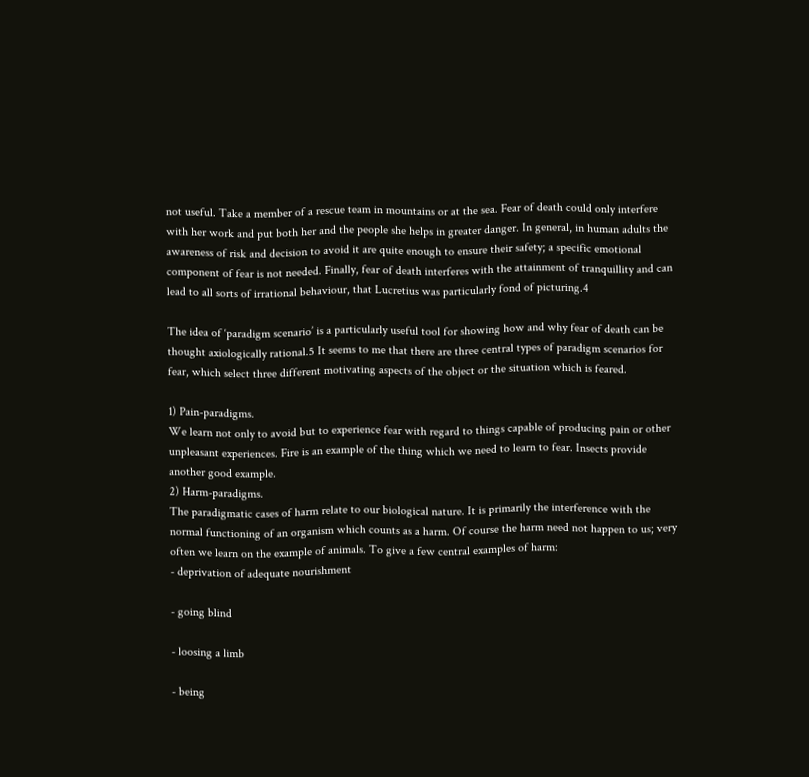not useful. Take a member of a rescue team in mountains or at the sea. Fear of death could only interfere with her work and put both her and the people she helps in greater danger. In general, in human adults the awareness of risk and decision to avoid it are quite enough to ensure their safety; a specific emotional component of fear is not needed. Finally, fear of death interferes with the attainment of tranquillity and can lead to all sorts of irrational behaviour, that Lucretius was particularly fond of picturing.4

The idea of ‘paradigm scenario’ is a particularly useful tool for showing how and why fear of death can be thought axiologically rational.5 It seems to me that there are three central types of paradigm scenarios for fear, which select three different motivating aspects of the object or the situation which is feared.

1) Pain-paradigms.
We learn not only to avoid but to experience fear with regard to things capable of producing pain or other unpleasant experiences. Fire is an example of the thing which we need to learn to fear. Insects provide another good example.
2) Harm-paradigms.
The paradigmatic cases of harm relate to our biological nature. It is primarily the interference with the normal functioning of an organism which counts as a harm. Of course the harm need not happen to us; very often we learn on the example of animals. To give a few central examples of harm:
- deprivation of adequate nourishment

- going blind

- loosing a limb

- being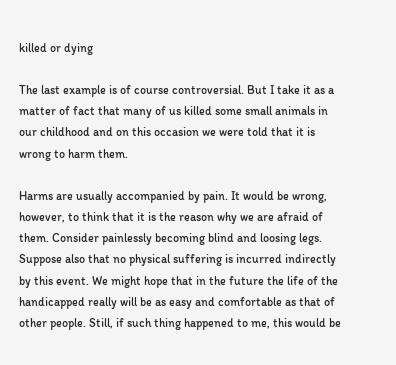killed or dying

The last example is of course controversial. But I take it as a matter of fact that many of us killed some small animals in our childhood and on this occasion we were told that it is wrong to harm them.

Harms are usually accompanied by pain. It would be wrong, however, to think that it is the reason why we are afraid of them. Consider painlessly becoming blind and loosing legs. Suppose also that no physical suffering is incurred indirectly by this event. We might hope that in the future the life of the handicapped really will be as easy and comfortable as that of other people. Still, if such thing happened to me, this would be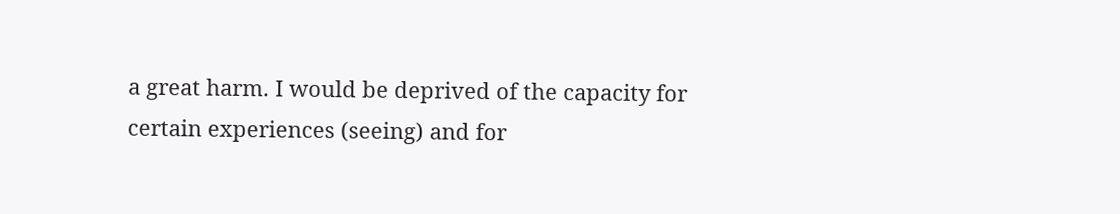a great harm. I would be deprived of the capacity for certain experiences (seeing) and for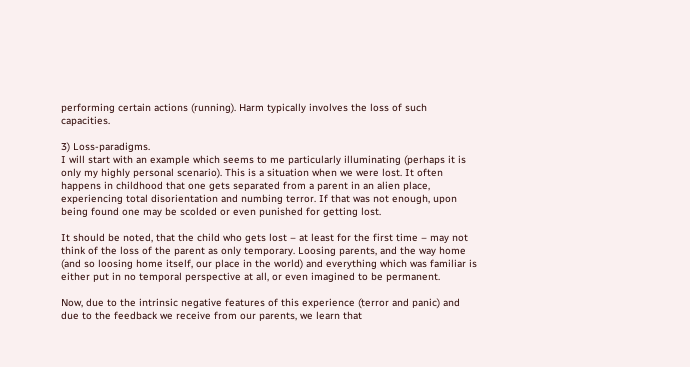performing certain actions (running). Harm typically involves the loss of such capacities.

3) Loss-paradigms.
I will start with an example which seems to me particularly illuminating (perhaps it is only my highly personal scenario). This is a situation when we were lost. It often happens in childhood that one gets separated from a parent in an alien place, experiencing total disorientation and numbing terror. If that was not enough, upon being found one may be scolded or even punished for getting lost.

It should be noted, that the child who gets lost – at least for the first time – may not think of the loss of the parent as only temporary. Loosing parents, and the way home (and so loosing home itself, our place in the world) and everything which was familiar is either put in no temporal perspective at all, or even imagined to be permanent.

Now, due to the intrinsic negative features of this experience (terror and panic) and due to the feedback we receive from our parents, we learn that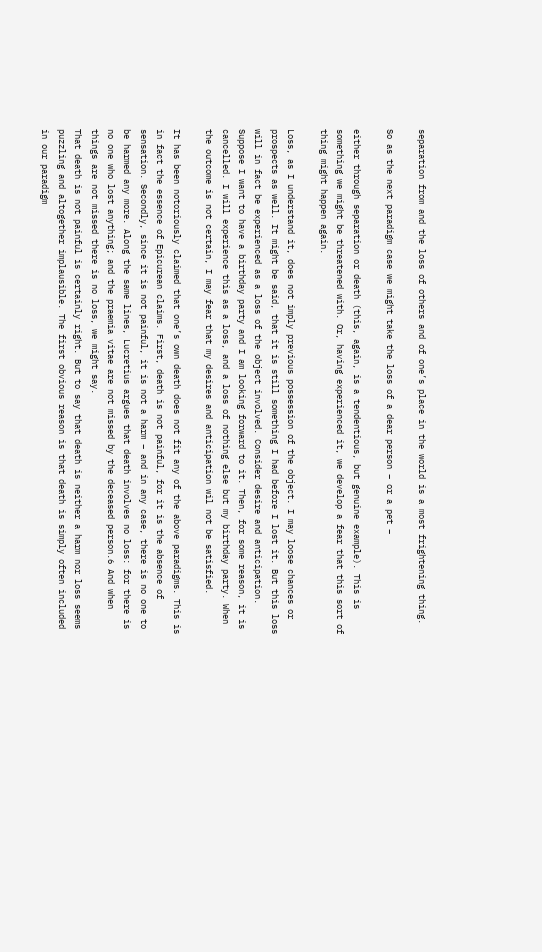separation from and the loss of others and of one’s place in the world is a most frightening thing.

So as the next paradigm case we might take the loss of a dear person – or a pet –

either through separation or death (this, again, is a tendentious, but genuine example). This is something we might be threatened with. Or, having experienced it, we develop a fear that this sort of thing might happen again.

Loss, as I understand it, does not imply previous possession of the object. I may loose chances or prospects as well. It might be said, that it is still something I had before I lost it. But this loss will in fact be experienced as a loss of the object involved. Consider desire and anticipation. Suppose I want to have a birthday party and I am looking forward to it. Then, for some reason, it is cancelled. I will experience this as a loss, and a loss of nothing else but my birthday party. When the outcome is not certain, I may fear that my desires and anticipation wil not be satisfied.

It has been notoriously claimed that one’s own death does not fit any of the above paradigms. This is in fact the essence of Epicurean claims. First, death is not painful, for it is the absence of sensation. Secondly, since it is not painful, it is not a harm – and in any case, there is no one to be harmed any more. Along the same lines, Lucretius argues that death involves no loss: for there is no one who lost anything; and the praemia vitae are not missed by the deceased person.6 And when things are not missed there is no loss, we might say.
That death is not painful is certainly right. But to say that death is neither a harm nor loss seems puzzling and altogether implausible. The first obvious reason is that death is simply often included in our paradigm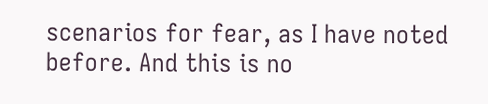scenarios for fear, as I have noted before. And this is no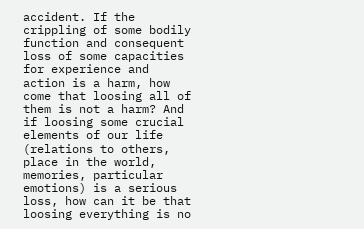accident. If the crippling of some bodily function and consequent loss of some capacities for experience and action is a harm, how come that loosing all of them is not a harm? And if loosing some crucial elements of our life (relations to others, place in the world, memories, particular emotions) is a serious loss, how can it be that loosing everything is no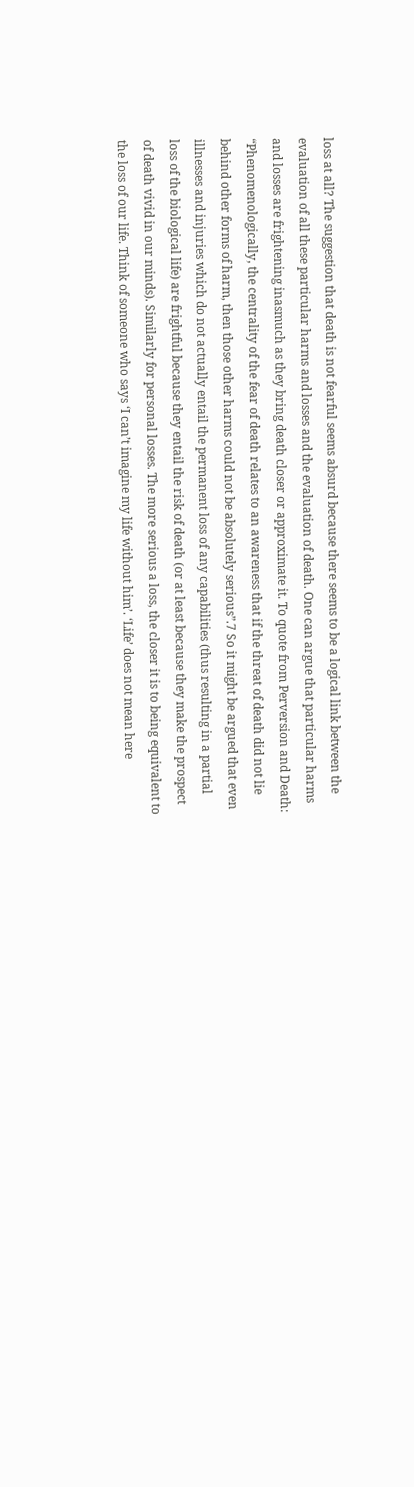loss at all? The suggestion that death is not fearful seems absurd because there seems to be a logical link between the evaluation of all these particular harms and losses and the evaluation of death. One can argue that particular harms and losses are frightening inasmuch as they bring death closer or approximate it. To quote from Perversion and Death: “Phenomenologically, the centrality of the fear of death relates to an awareness that if the threat of death did not lie behind other forms of harm, then those other harms could not be absolutely serious”.7 So it might be argued that even illnesses and injuries which do not actually entail the permanent loss of any capabilities (thus resulting in a partial loss of the biological life) are frightful because they entail the risk of death (or at least because they make the prospect of death vivid in our minds). Similarly for personal losses. The more serious a loss, the closer it is to being equivalent to the loss of our life. Think of someone who says ‘I can’t imagine my life without him’. ‘Life’ does not mean here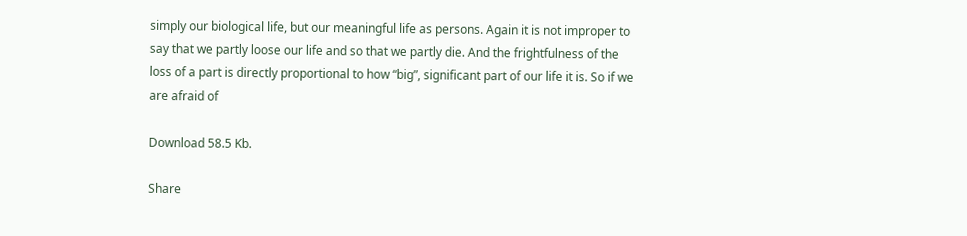simply our biological life, but our meaningful life as persons. Again it is not improper to say that we partly loose our life and so that we partly die. And the frightfulness of the loss of a part is directly proportional to how “big”, significant part of our life it is. So if we are afraid of

Download 58.5 Kb.

Share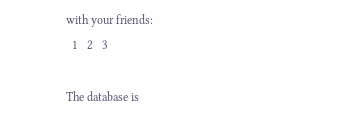with your friends:
  1   2   3

The database is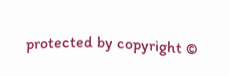protected by copyright ©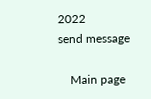2022
send message

    Main page